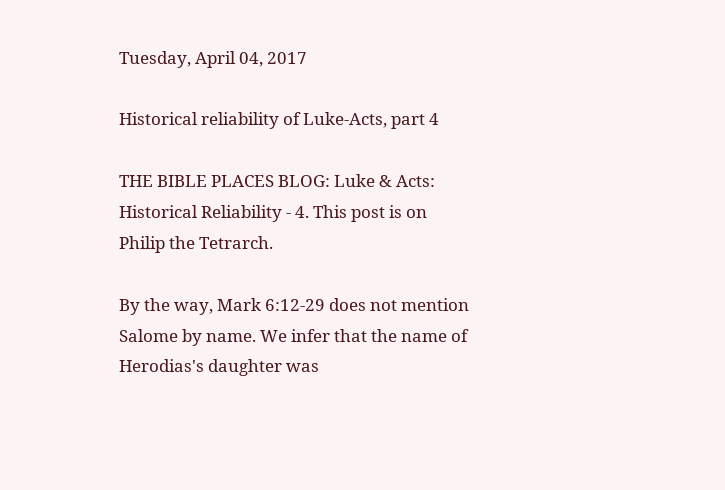Tuesday, April 04, 2017

Historical reliability of Luke-Acts, part 4

THE BIBLE PLACES BLOG: Luke & Acts: Historical Reliability - 4. This post is on Philip the Tetrarch.

By the way, Mark 6:12-29 does not mention Salome by name. We infer that the name of Herodias's daughter was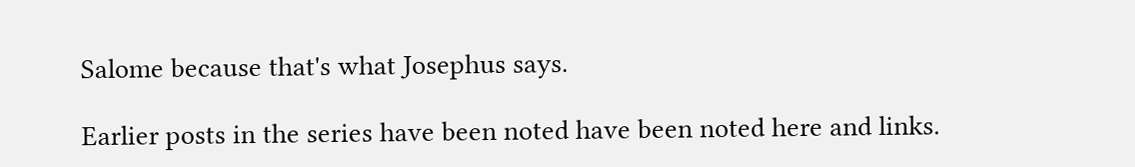Salome because that's what Josephus says.

Earlier posts in the series have been noted have been noted here and links.